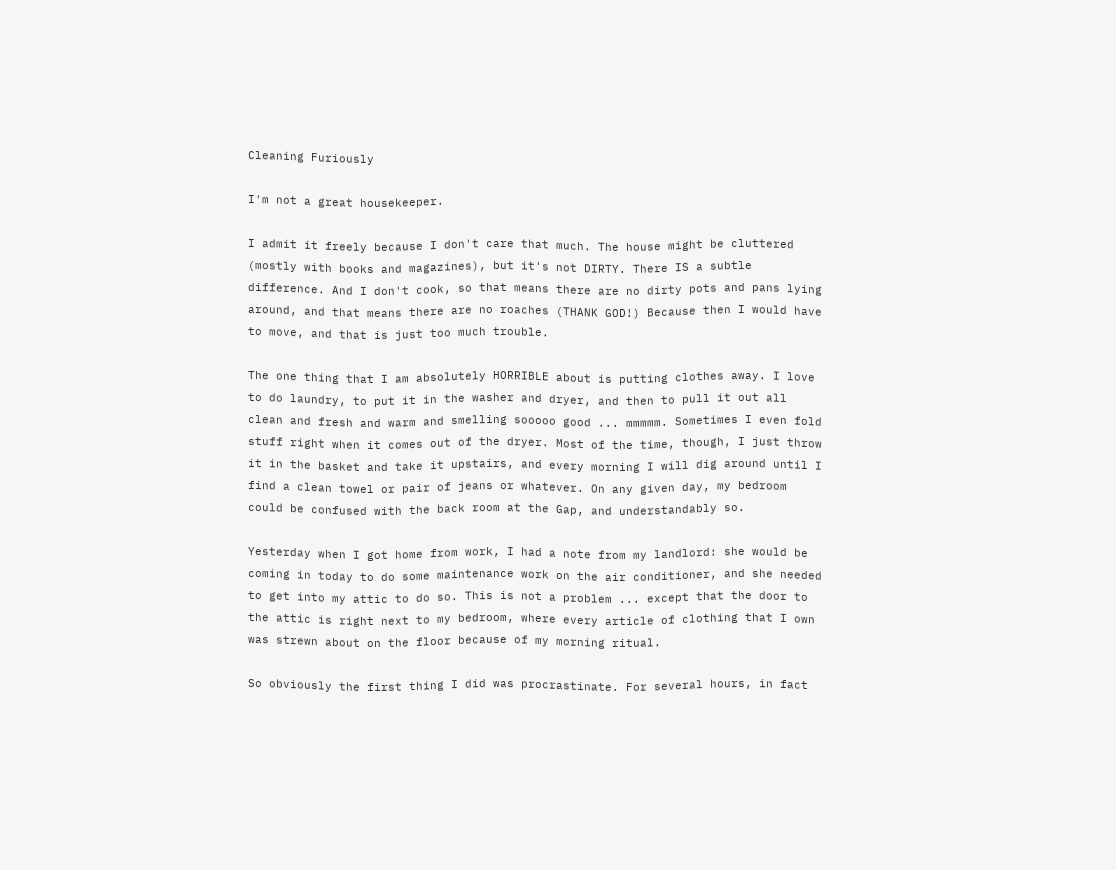Cleaning Furiously

I'm not a great housekeeper.

I admit it freely because I don't care that much. The house might be cluttered (mostly with books and magazines), but it's not DIRTY. There IS a subtle difference. And I don't cook, so that means there are no dirty pots and pans lying around, and that means there are no roaches (THANK GOD!) Because then I would have to move, and that is just too much trouble.

The one thing that I am absolutely HORRIBLE about is putting clothes away. I love to do laundry, to put it in the washer and dryer, and then to pull it out all clean and fresh and warm and smelling sooooo good ... mmmmm. Sometimes I even fold stuff right when it comes out of the dryer. Most of the time, though, I just throw it in the basket and take it upstairs, and every morning I will dig around until I find a clean towel or pair of jeans or whatever. On any given day, my bedroom could be confused with the back room at the Gap, and understandably so.

Yesterday when I got home from work, I had a note from my landlord: she would be coming in today to do some maintenance work on the air conditioner, and she needed to get into my attic to do so. This is not a problem ... except that the door to the attic is right next to my bedroom, where every article of clothing that I own was strewn about on the floor because of my morning ritual.

So obviously the first thing I did was procrastinate. For several hours, in fact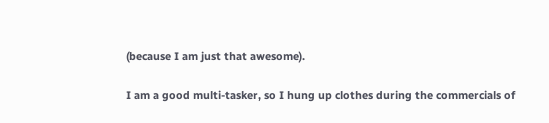(because I am just that awesome).

I am a good multi-tasker, so I hung up clothes during the commercials of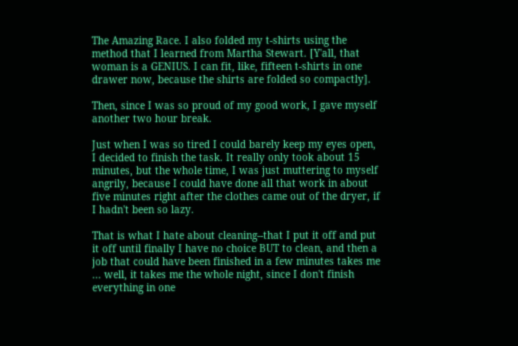The Amazing Race. I also folded my t-shirts using the method that I learned from Martha Stewart. [Y'all, that woman is a GENIUS. I can fit, like, fifteen t-shirts in one drawer now, because the shirts are folded so compactly].

Then, since I was so proud of my good work, I gave myself another two hour break.

Just when I was so tired I could barely keep my eyes open, I decided to finish the task. It really only took about 15 minutes, but the whole time, I was just muttering to myself angrily, because I could have done all that work in about five minutes right after the clothes came out of the dryer, if I hadn't been so lazy.

That is what I hate about cleaning--that I put it off and put it off until finally I have no choice BUT to clean, and then a job that could have been finished in a few minutes takes me ... well, it takes me the whole night, since I don't finish everything in one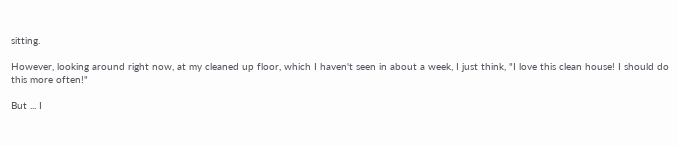sitting.

However, looking around right now, at my cleaned up floor, which I haven't seen in about a week, I just think, "I love this clean house! I should do this more often!"

But ... I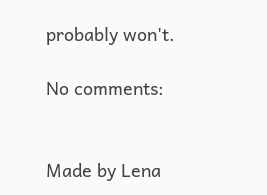probably won't.

No comments:


Made by Lena